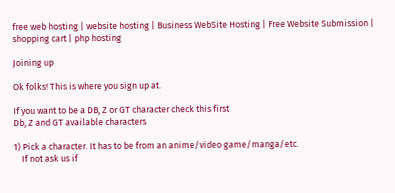free web hosting | website hosting | Business WebSite Hosting | Free Website Submission | shopping cart | php hosting

Joining up

Ok folks! This is where you sign up at.

If you want to be a DB, Z or GT character check this first
Db, Z and GT available characters

1) Pick a character. It has to be from an anime/video game/manga/etc.
    If not ask us if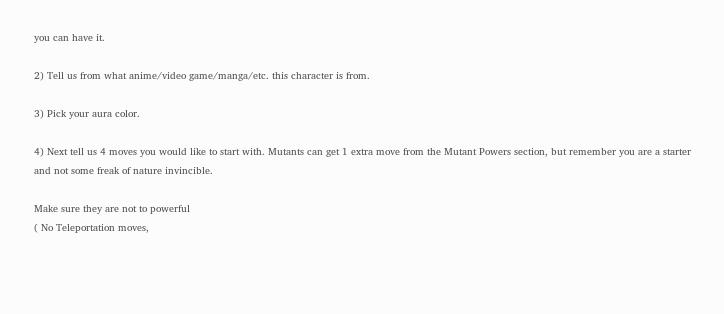you can have it.

2) Tell us from what anime/video game/manga/etc. this character is from.

3) Pick your aura color.

4) Next tell us 4 moves you would like to start with. Mutants can get 1 extra move from the Mutant Powers section, but remember you are a starter and not some freak of nature invincible.

Make sure they are not to powerful
( No Teleportation moves,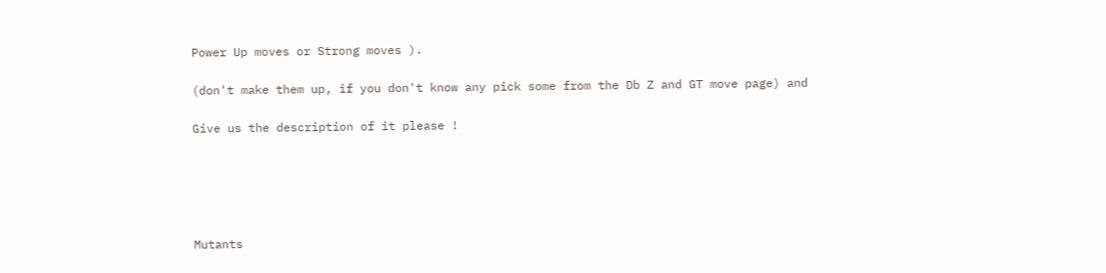Power Up moves or Strong moves ).

(don't make them up, if you don't know any pick some from the Db Z and GT move page) and

Give us the description of it please !





Mutants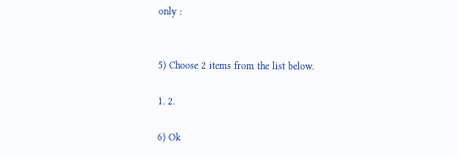only :


5) Choose 2 items from the list below.

1. 2.

6) Ok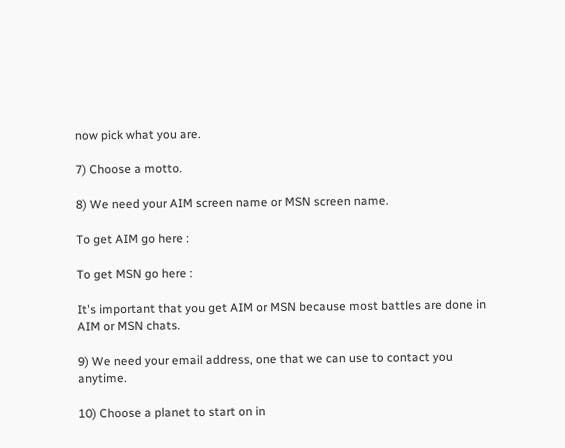now pick what you are.

7) Choose a motto.

8) We need your AIM screen name or MSN screen name.

To get AIM go here :

To get MSN go here :

It's important that you get AIM or MSN because most battles are done in AIM or MSN chats.

9) We need your email address, one that we can use to contact you anytime.

10) Choose a planet to start on in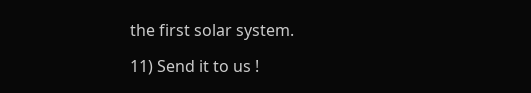the first solar system.

11) Send it to us !